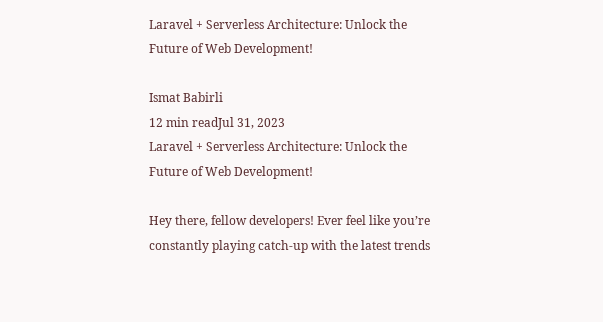Laravel + Serverless Architecture: Unlock the Future of Web Development!

Ismat Babirli
12 min readJul 31, 2023
Laravel + Serverless Architecture: Unlock the Future of Web Development!

Hey there, fellow developers! Ever feel like you’re constantly playing catch-up with the latest trends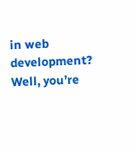in web development? Well, you’re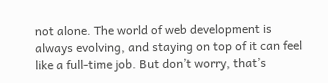not alone. The world of web development is always evolving, and staying on top of it can feel like a full-time job. But don’t worry, that’s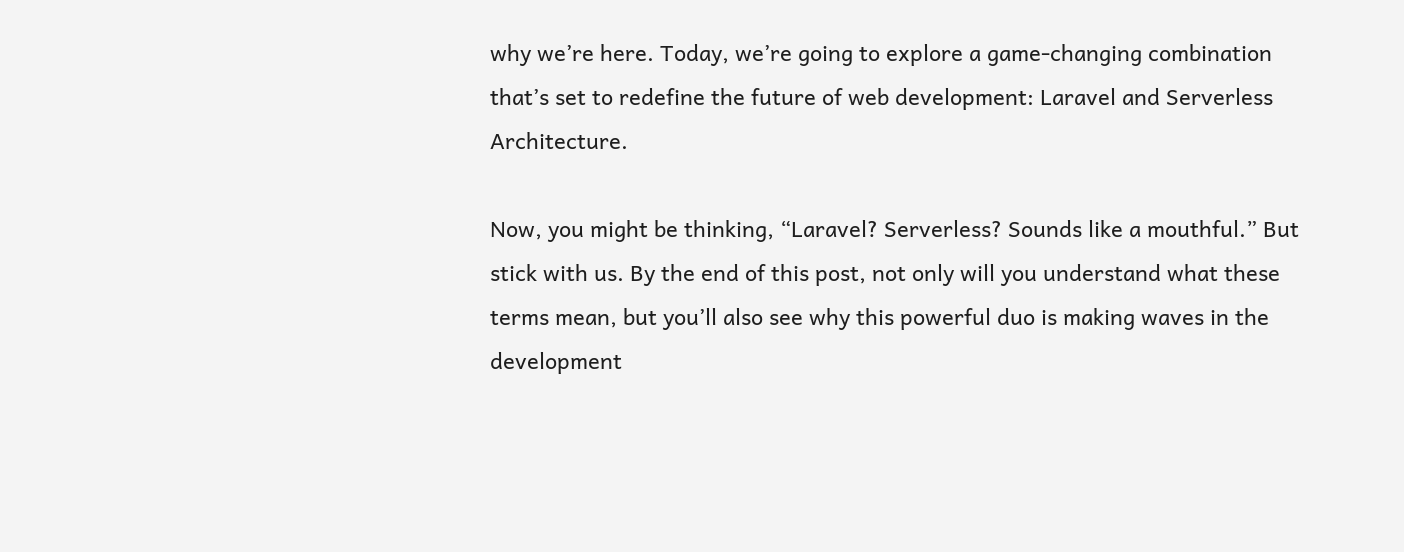why we’re here. Today, we’re going to explore a game-changing combination that’s set to redefine the future of web development: Laravel and Serverless Architecture.

Now, you might be thinking, “Laravel? Serverless? Sounds like a mouthful.” But stick with us. By the end of this post, not only will you understand what these terms mean, but you’ll also see why this powerful duo is making waves in the development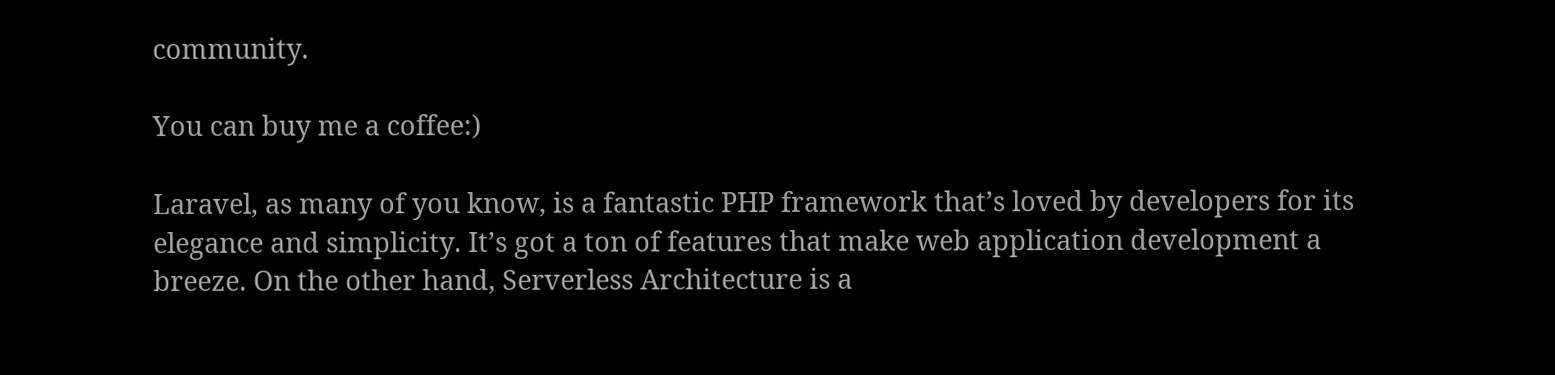community.

You can buy me a coffee:)

Laravel, as many of you know, is a fantastic PHP framework that’s loved by developers for its elegance and simplicity. It’s got a ton of features that make web application development a breeze. On the other hand, Serverless Architecture is a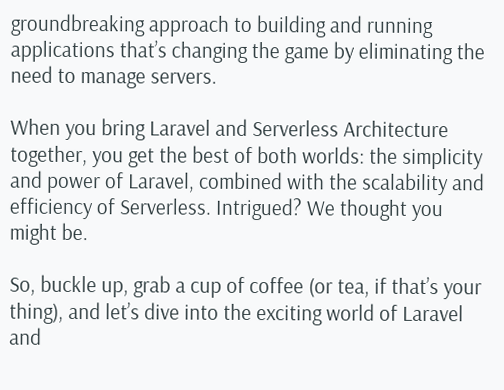groundbreaking approach to building and running applications that’s changing the game by eliminating the need to manage servers.

When you bring Laravel and Serverless Architecture together, you get the best of both worlds: the simplicity and power of Laravel, combined with the scalability and efficiency of Serverless. Intrigued? We thought you might be.

So, buckle up, grab a cup of coffee (or tea, if that’s your thing), and let’s dive into the exciting world of Laravel and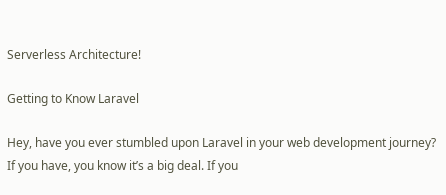Serverless Architecture!

Getting to Know Laravel

Hey, have you ever stumbled upon Laravel in your web development journey? If you have, you know it’s a big deal. If you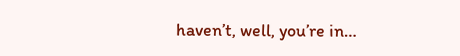haven’t, well, you’re in…